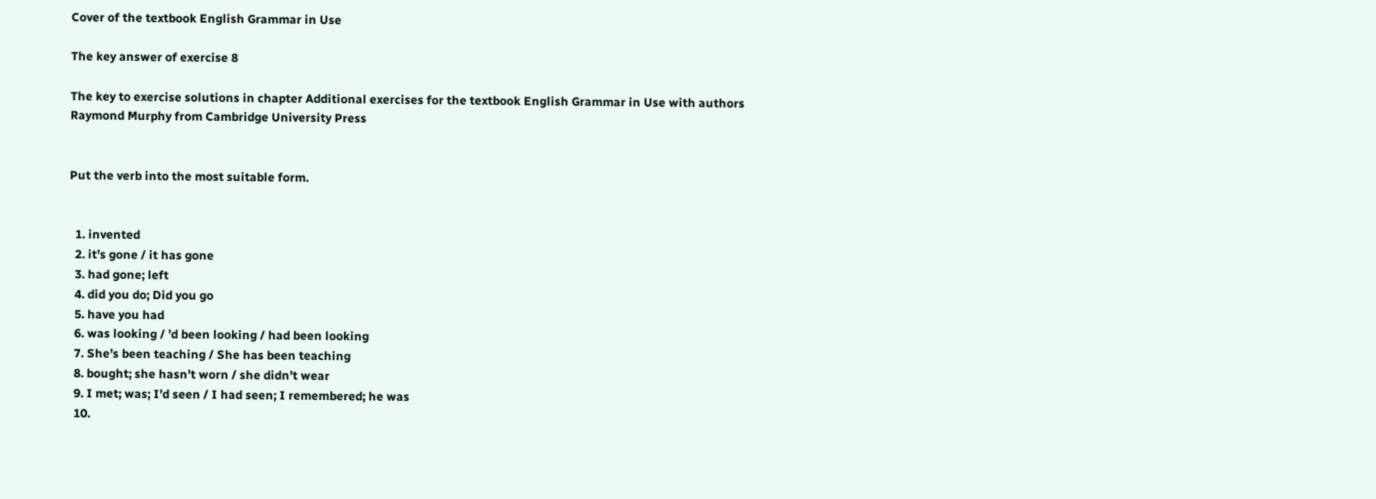Cover of the textbook English Grammar in Use

The key answer of exercise 8

The key to exercise solutions in chapter Additional exercises for the textbook English Grammar in Use with authors Raymond Murphy from Cambridge University Press


Put the verb into the most suitable form.


  1. invented
  2. it’s gone / it has gone
  3. had gone; left
  4. did you do; Did you go
  5. have you had
  6. was looking / ’d been looking / had been looking
  7. She’s been teaching / She has been teaching
  8. bought; she hasn’t worn / she didn’t wear
  9. I met; was; I’d seen / I had seen; I remembered; he was
  10.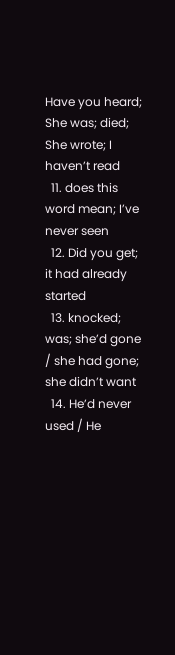Have you heard; She was; died; She wrote; I haven’t read
  11. does this word mean; I’ve never seen
  12. Did you get; it had already started
  13. knocked; was; she’d gone / she had gone; she didn’t want
  14. He’d never used / He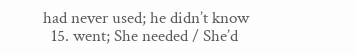had never used; he didn’t know
  15. went; She needed / She’d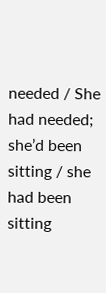needed / She had needed; she’d been sitting / she had been sitting